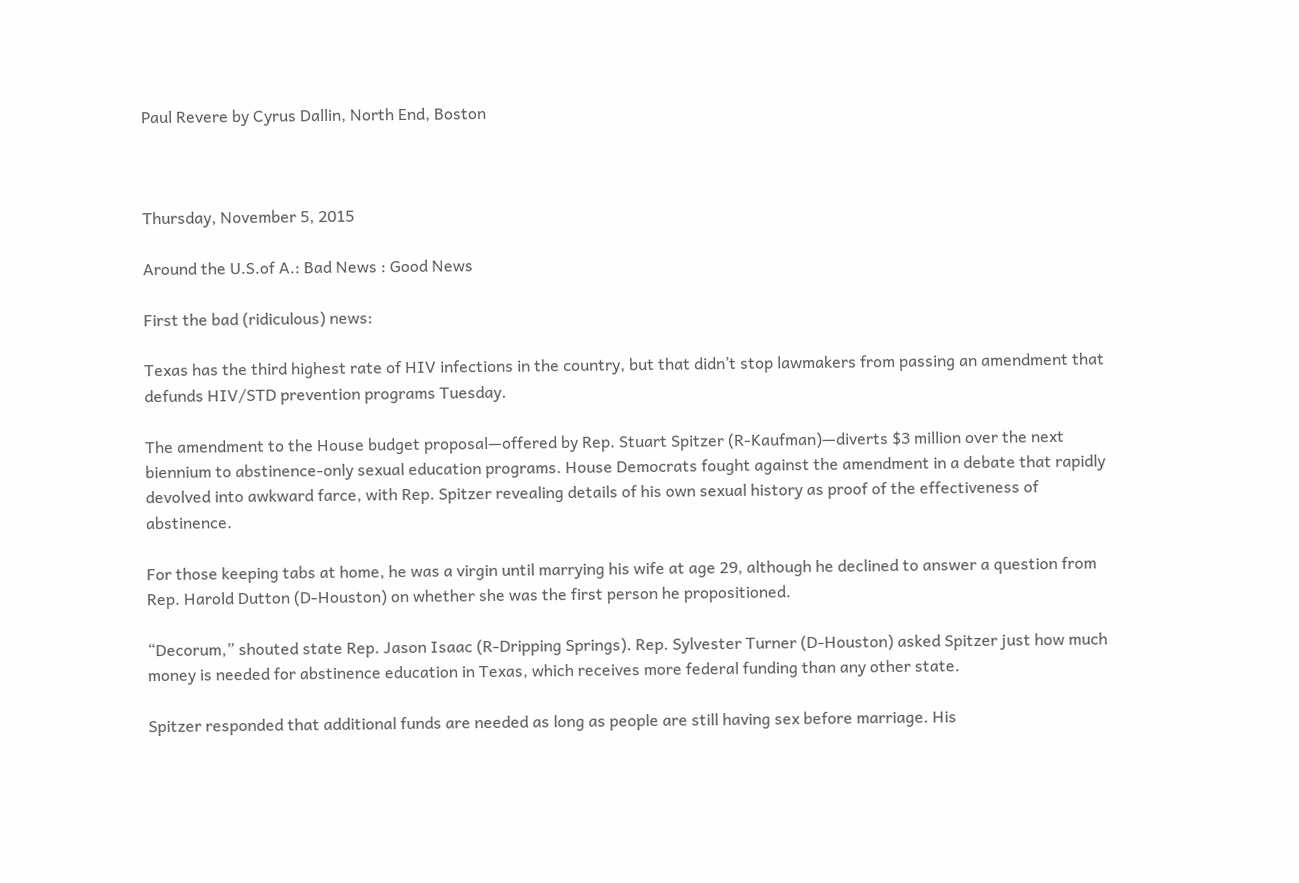Paul Revere by Cyrus Dallin, North End, Boston



Thursday, November 5, 2015

Around the U.S.of A.: Bad News : Good News

First the bad (ridiculous) news:

Texas has the third highest rate of HIV infections in the country, but that didn’t stop lawmakers from passing an amendment that defunds HIV/STD prevention programs Tuesday.

The amendment to the House budget proposal—offered by Rep. Stuart Spitzer (R-Kaufman)—diverts $3 million over the next biennium to abstinence-only sexual education programs. House Democrats fought against the amendment in a debate that rapidly devolved into awkward farce, with Rep. Spitzer revealing details of his own sexual history as proof of the effectiveness of abstinence.

For those keeping tabs at home, he was a virgin until marrying his wife at age 29, although he declined to answer a question from Rep. Harold Dutton (D-Houston) on whether she was the first person he propositioned.

“Decorum,” shouted state Rep. Jason Isaac (R-Dripping Springs). Rep. Sylvester Turner (D-Houston) asked Spitzer just how much money is needed for abstinence education in Texas, which receives more federal funding than any other state.

Spitzer responded that additional funds are needed as long as people are still having sex before marriage. His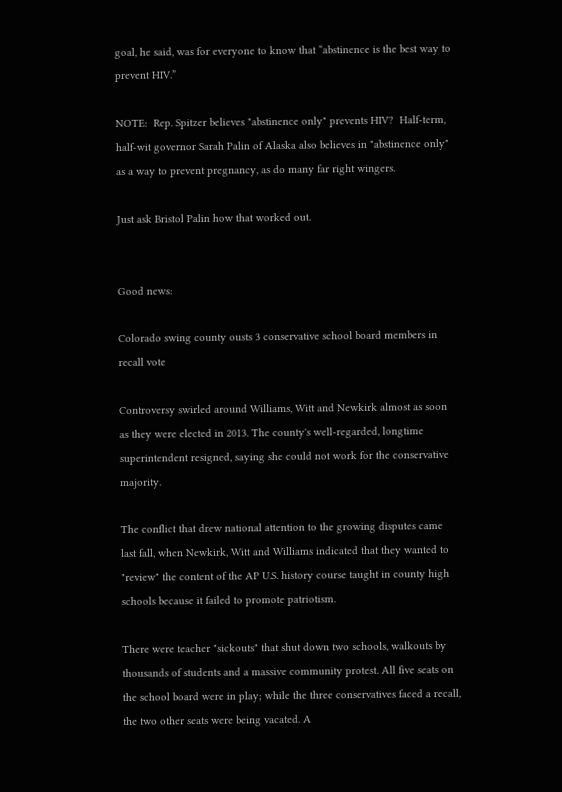goal, he said, was for everyone to know that “abstinence is the best way to prevent HIV.”

NOTE:  Rep. Spitzer believes "abstinence only" prevents HIV?  Half-term, half-wit governor Sarah Palin of Alaska also believes in "abstinence only"  as a way to prevent pregnancy, as do many far right wingers.

Just ask Bristol Palin how that worked out.


Good news:

Colorado swing county ousts 3 conservative school board members in recall vote

Controversy swirled around Williams, Witt and Newkirk almost as soon as they were elected in 2013. The county's well-regarded, longtime superintendent resigned, saying she could not work for the conservative majority.

The conflict that drew national attention to the growing disputes came last fall, when Newkirk, Witt and Williams indicated that they wanted to "review" the content of the AP U.S. history course taught in county high schools because it failed to promote patriotism.

There were teacher "sickouts" that shut down two schools, walkouts by thousands of students and a massive community protest. All five seats on the school board were in play; while the three conservatives faced a recall, the two other seats were being vacated. A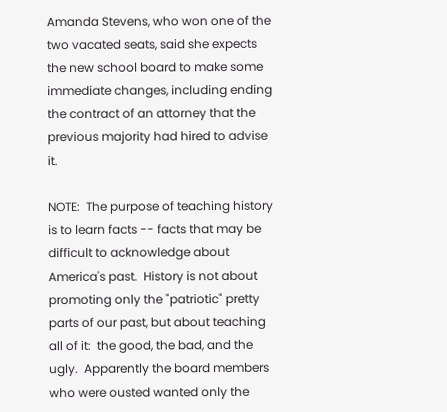Amanda Stevens, who won one of the two vacated seats, said she expects the new school board to make some immediate changes, including ending the contract of an attorney that the previous majority had hired to advise it.

NOTE:  The purpose of teaching history is to learn facts -- facts that may be difficult to acknowledge about America's past.  History is not about promoting only the "patriotic" pretty parts of our past, but about teaching all of it:  the good, the bad, and the ugly.  Apparently the board members who were ousted wanted only the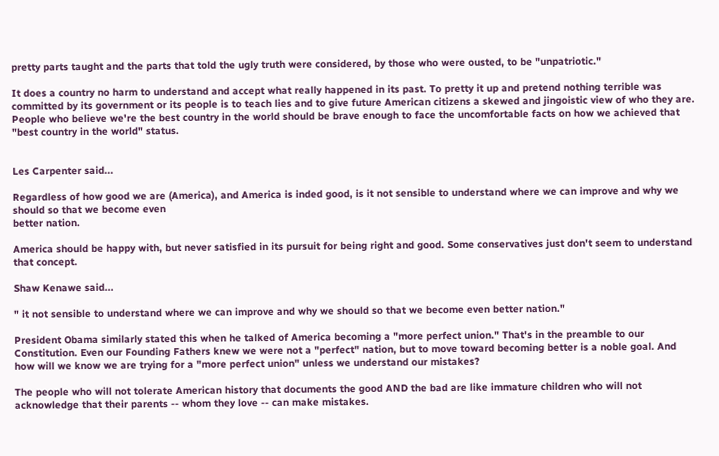pretty parts taught and the parts that told the ugly truth were considered, by those who were ousted, to be "unpatriotic."

It does a country no harm to understand and accept what really happened in its past. To pretty it up and pretend nothing terrible was committed by its government or its people is to teach lies and to give future American citizens a skewed and jingoistic view of who they are. People who believe we're the best country in the world should be brave enough to face the uncomfortable facts on how we achieved that "best country in the world" status.


Les Carpenter said...

Regardless of how good we are (America), and America is inded good, is it not sensible to understand where we can improve and why we should so that we become even
better nation.

America should be happy with, but never satisfied in its pursuit for being right and good. Some conservatives just don't seem to understand that concept.

Shaw Kenawe said...

" it not sensible to understand where we can improve and why we should so that we become even better nation."

President Obama similarly stated this when he talked of America becoming a "more perfect union." That's in the preamble to our Constitution. Even our Founding Fathers knew we were not a "perfect" nation, but to move toward becoming better is a noble goal. And how will we know we are trying for a "more perfect union" unless we understand our mistakes?

The people who will not tolerate American history that documents the good AND the bad are like immature children who will not acknowledge that their parents -- whom they love -- can make mistakes.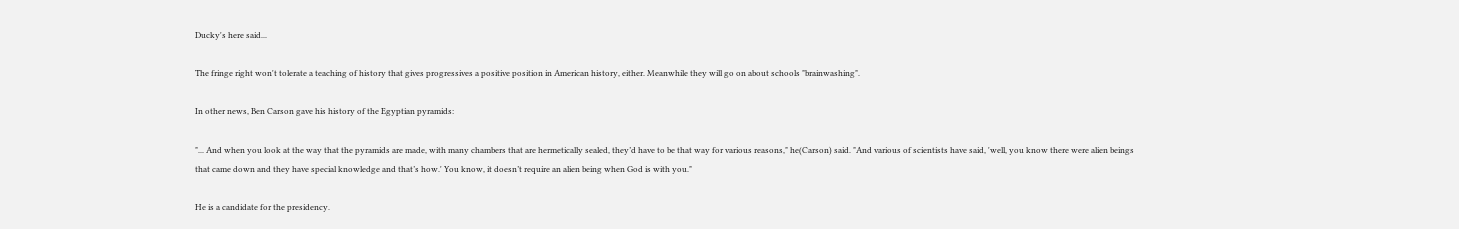Ducky's here said...

The fringe right won't tolerate a teaching of history that gives progressives a positive position in American history, either. Meanwhile they will go on about schools "brainwashing".

In other news, Ben Carson gave his history of the Egyptian pyramids:

"... And when you look at the way that the pyramids are made, with many chambers that are hermetically sealed, they’d have to be that way for various reasons," he(Carson) said. "And various of scientists have said, 'well, you know there were alien beings that came down and they have special knowledge and that’s how.' You know, it doesn’t require an alien being when God is with you."

He is a candidate for the presidency.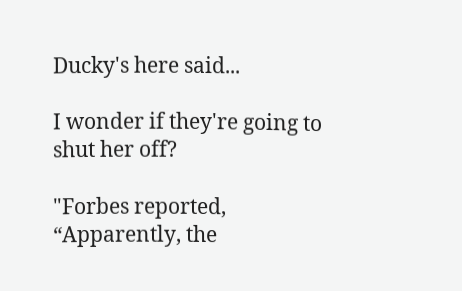Ducky's here said...

I wonder if they're going to shut her off?

"Forbes reported, “Apparently, the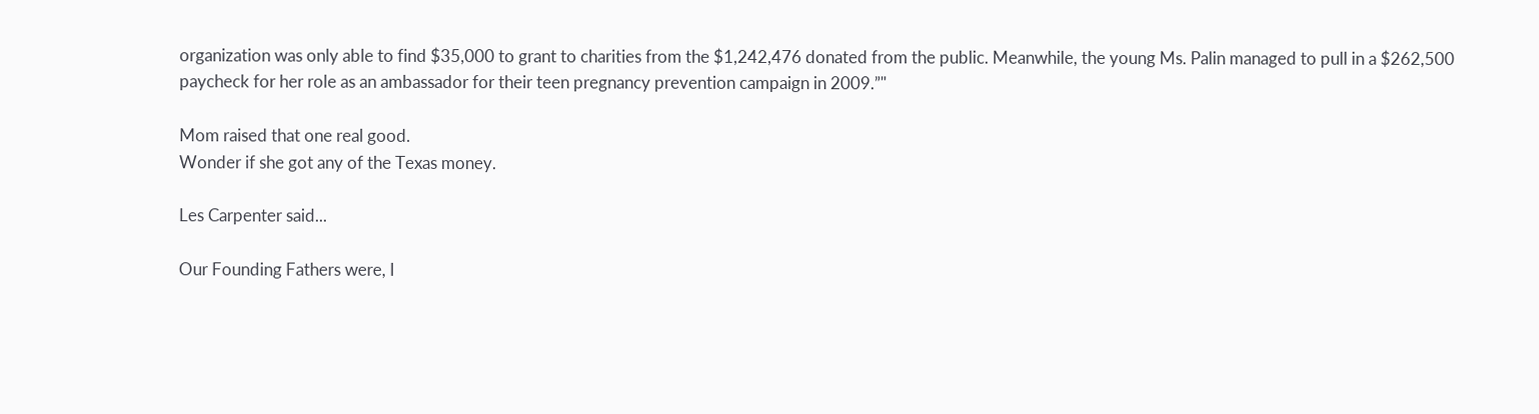organization was only able to find $35,000 to grant to charities from the $1,242,476 donated from the public. Meanwhile, the young Ms. Palin managed to pull in a $262,500 paycheck for her role as an ambassador for their teen pregnancy prevention campaign in 2009.”"

Mom raised that one real good.
Wonder if she got any of the Texas money.

Les Carpenter said...

Our Founding Fathers were, I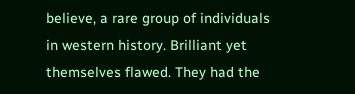believe, a rare group of individuals in western history. Brilliant yet themselves flawed. They had the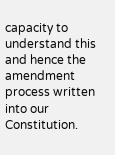capacity to understand this and hence the amendment process written into our Constitution.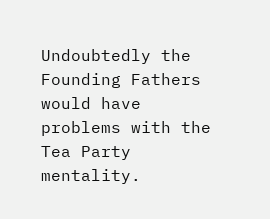Undoubtedly the Founding Fathers would have problems with the Tea Party mentality.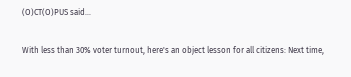(O)CT(O)PUS said...

With less than 30% voter turnout, here's an object lesson for all citizens: Next time,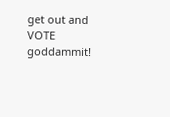get out and VOTE goddammit!